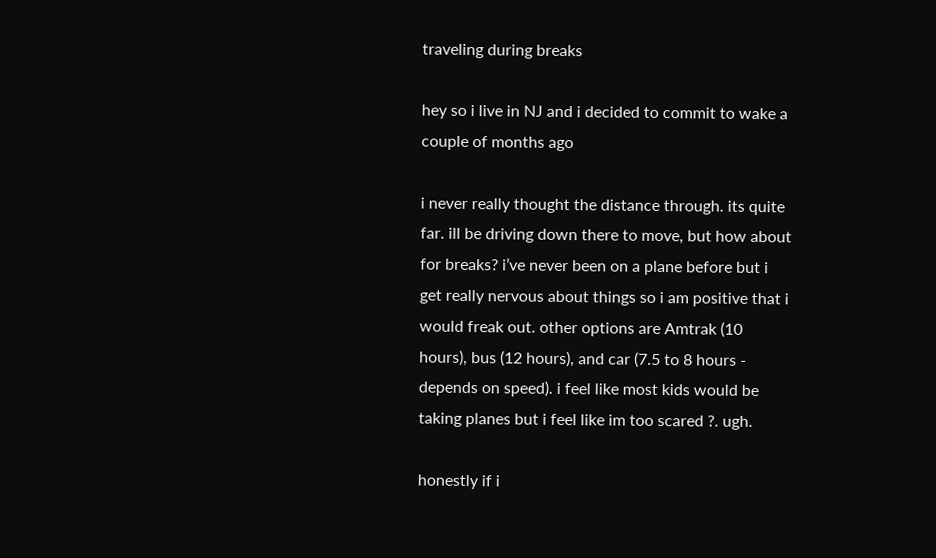traveling during breaks

hey so i live in NJ and i decided to commit to wake a couple of months ago

i never really thought the distance through. its quite far. ill be driving down there to move, but how about for breaks? i’ve never been on a plane before but i get really nervous about things so i am positive that i would freak out. other options are Amtrak (10 hours), bus (12 hours), and car (7.5 to 8 hours - depends on speed). i feel like most kids would be taking planes but i feel like im too scared ?. ugh.

honestly if i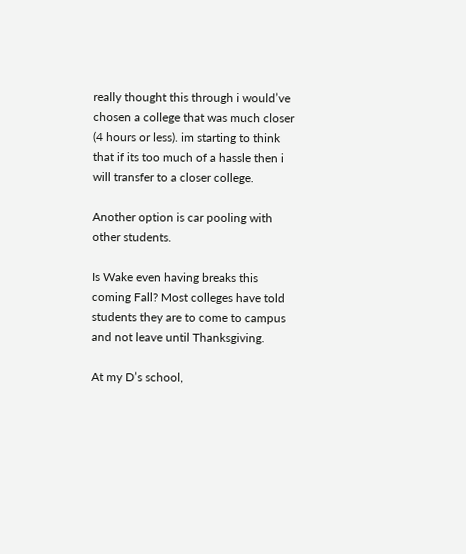really thought this through i would’ve chosen a college that was much closer (4 hours or less). im starting to think that if its too much of a hassle then i will transfer to a closer college.

Another option is car pooling with other students.

Is Wake even having breaks this coming Fall? Most colleges have told students they are to come to campus and not leave until Thanksgiving.

At my D’s school,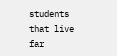students that live far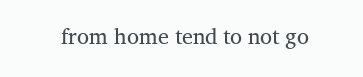from home tend to not go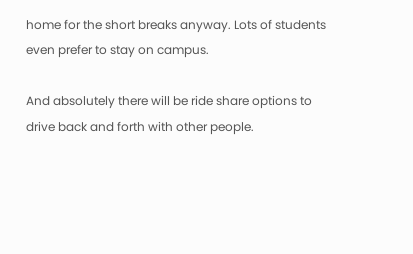home for the short breaks anyway. Lots of students even prefer to stay on campus.

And absolutely there will be ride share options to drive back and forth with other people.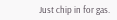Just chip in for gas.